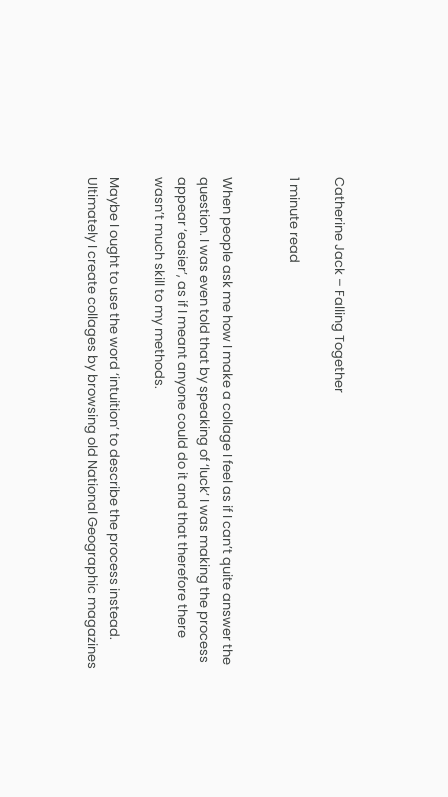Catherine Jack – Falling Together

1 minute read


When people ask me how I make a collage I feel as if I can’t quite answer the question. I was even told that by speaking of ‘luck’ I was making the process appear ‘easier’, as if I meant anyone could do it and that therefore there wasn’t much skill to my methods.

Maybe I ought to use the word ‘intuition’ to describe the process instead. Ultimately I create collages by browsing old National Geographic magazines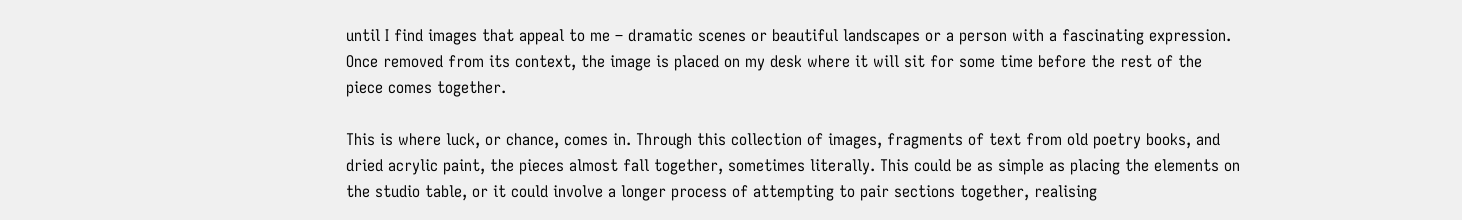until I find images that appeal to me – dramatic scenes or beautiful landscapes or a person with a fascinating expression. Once removed from its context, the image is placed on my desk where it will sit for some time before the rest of the piece comes together.

This is where luck, or chance, comes in. Through this collection of images, fragments of text from old poetry books, and dried acrylic paint, the pieces almost fall together, sometimes literally. This could be as simple as placing the elements on the studio table, or it could involve a longer process of attempting to pair sections together, realising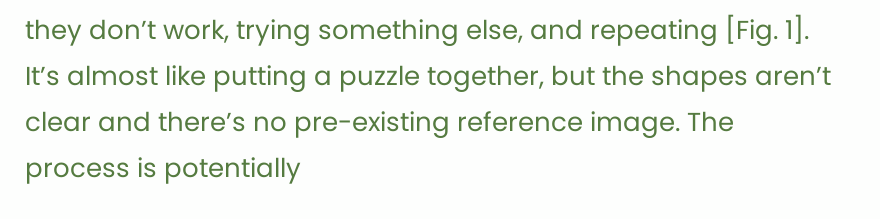they don’t work, trying something else, and repeating [Fig. 1]. It’s almost like putting a puzzle together, but the shapes aren’t clear and there’s no pre-existing reference image. The process is potentially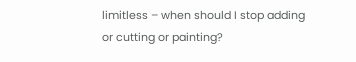limitless – when should I stop adding or cutting or painting?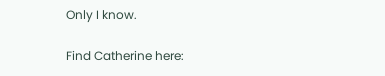Only I know.

Find Catherine here: